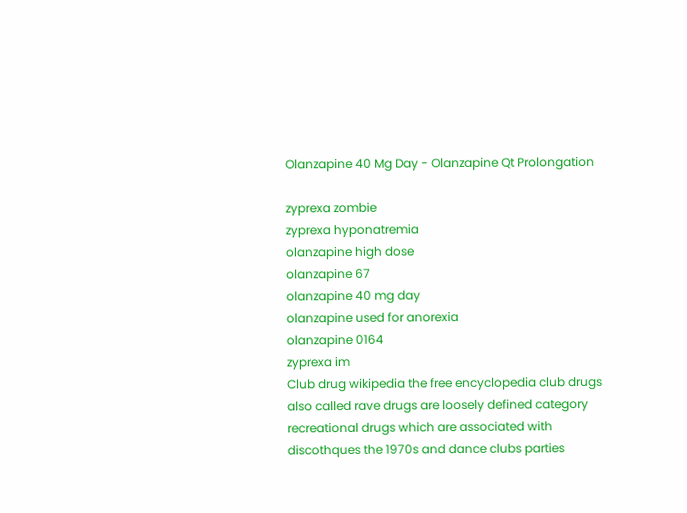Olanzapine 40 Mg Day - Olanzapine Qt Prolongation

zyprexa zombie
zyprexa hyponatremia
olanzapine high dose
olanzapine 67
olanzapine 40 mg day
olanzapine used for anorexia
olanzapine 0164
zyprexa im
Club drug wikipedia the free encyclopedia club drugs also called rave drugs are loosely defined category recreational drugs which are associated with discothques the 1970s and dance clubs parties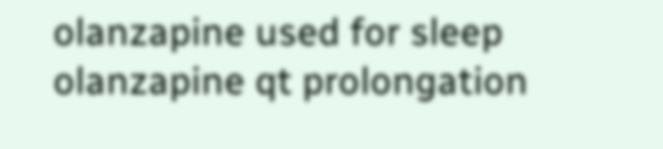olanzapine used for sleep
olanzapine qt prolongation